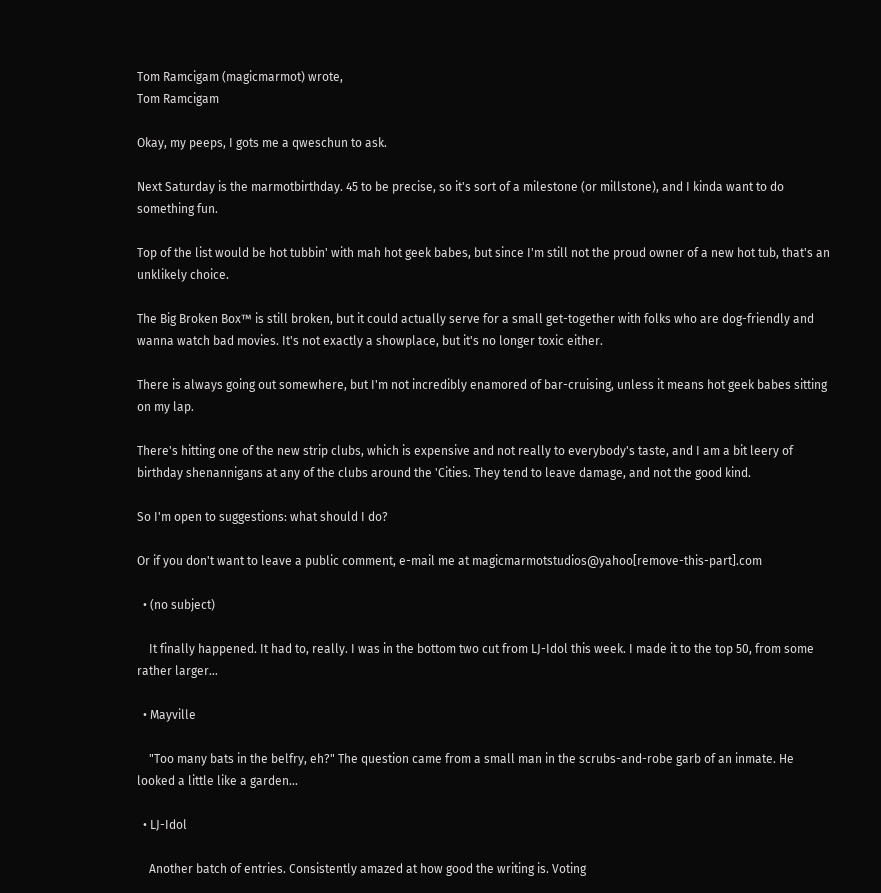Tom Ramcigam (magicmarmot) wrote,
Tom Ramcigam

Okay, my peeps, I gots me a qweschun to ask.

Next Saturday is the marmotbirthday. 45 to be precise, so it's sort of a milestone (or millstone), and I kinda want to do something fun.

Top of the list would be hot tubbin' with mah hot geek babes, but since I'm still not the proud owner of a new hot tub, that's an unklikely choice.

The Big Broken Box™ is still broken, but it could actually serve for a small get-together with folks who are dog-friendly and wanna watch bad movies. It's not exactly a showplace, but it's no longer toxic either.

There is always going out somewhere, but I'm not incredibly enamored of bar-cruising, unless it means hot geek babes sitting on my lap.

There's hitting one of the new strip clubs, which is expensive and not really to everybody's taste, and I am a bit leery of birthday shenannigans at any of the clubs around the 'Cities. They tend to leave damage, and not the good kind.

So I'm open to suggestions: what should I do?

Or if you don't want to leave a public comment, e-mail me at magicmarmotstudios@yahoo[remove-this-part].com

  • (no subject)

    It finally happened. It had to, really. I was in the bottom two cut from LJ-Idol this week. I made it to the top 50, from some rather larger…

  • Mayville

    "Too many bats in the belfry, eh?" The question came from a small man in the scrubs-and-robe garb of an inmate. He looked a little like a garden…

  • LJ-Idol

    Another batch of entries. Consistently amazed at how good the writing is. Voting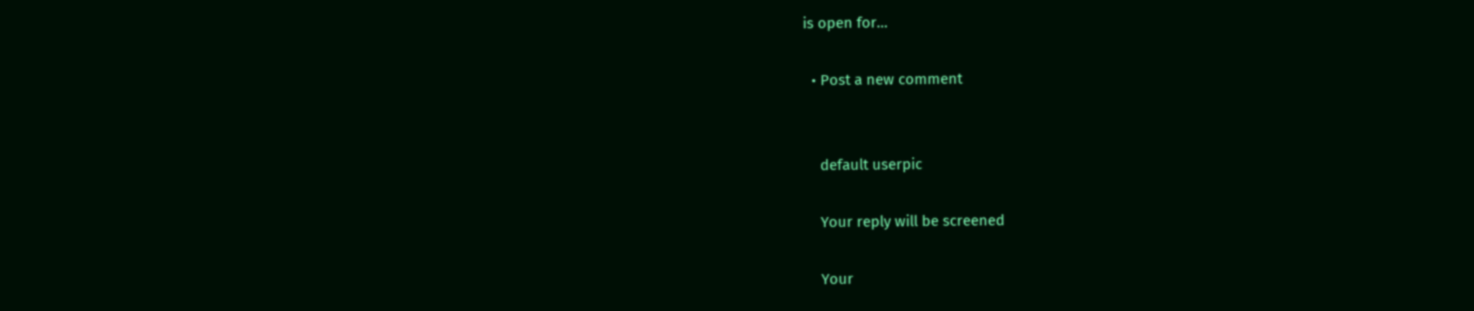is open for…

  • Post a new comment


    default userpic

    Your reply will be screened

    Your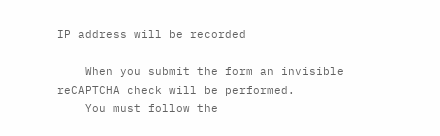IP address will be recorded

    When you submit the form an invisible reCAPTCHA check will be performed.
    You must follow the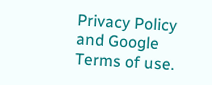Privacy Policy and Google Terms of use.